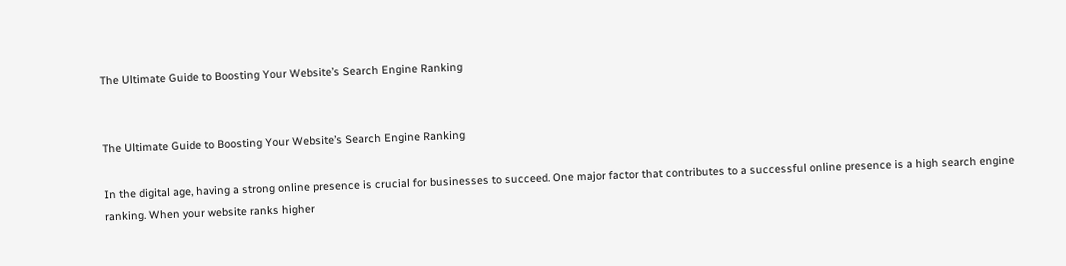The Ultimate Guide to Boosting Your Website’s Search Engine Ranking


The Ultimate Guide to Boosting Your Website’s Search Engine Ranking

In the digital age, having a strong online presence is crucial for businesses to succeed. One major factor that contributes to a successful online presence is a high search engine ranking. When your website ranks higher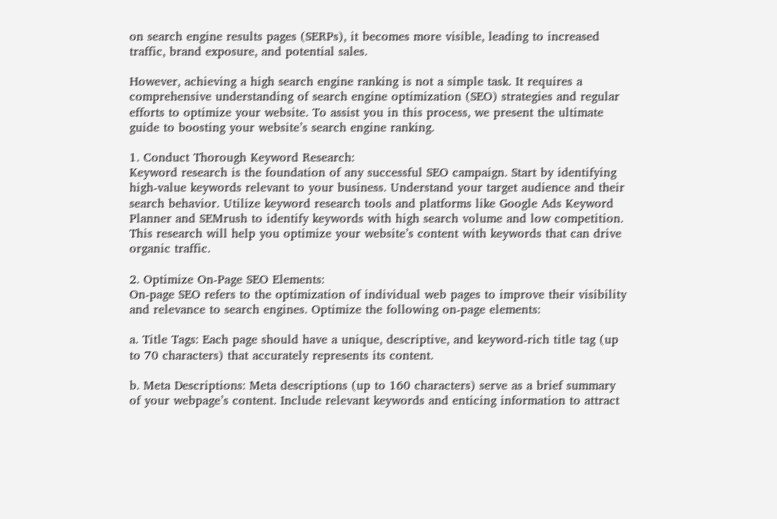on search engine results pages (SERPs), it becomes more visible, leading to increased traffic, brand exposure, and potential sales.

However, achieving a high search engine ranking is not a simple task. It requires a comprehensive understanding of search engine optimization (SEO) strategies and regular efforts to optimize your website. To assist you in this process, we present the ultimate guide to boosting your website’s search engine ranking.

1. Conduct Thorough Keyword Research:
Keyword research is the foundation of any successful SEO campaign. Start by identifying high-value keywords relevant to your business. Understand your target audience and their search behavior. Utilize keyword research tools and platforms like Google Ads Keyword Planner and SEMrush to identify keywords with high search volume and low competition. This research will help you optimize your website’s content with keywords that can drive organic traffic.

2. Optimize On-Page SEO Elements:
On-page SEO refers to the optimization of individual web pages to improve their visibility and relevance to search engines. Optimize the following on-page elements:

a. Title Tags: Each page should have a unique, descriptive, and keyword-rich title tag (up to 70 characters) that accurately represents its content.

b. Meta Descriptions: Meta descriptions (up to 160 characters) serve as a brief summary of your webpage’s content. Include relevant keywords and enticing information to attract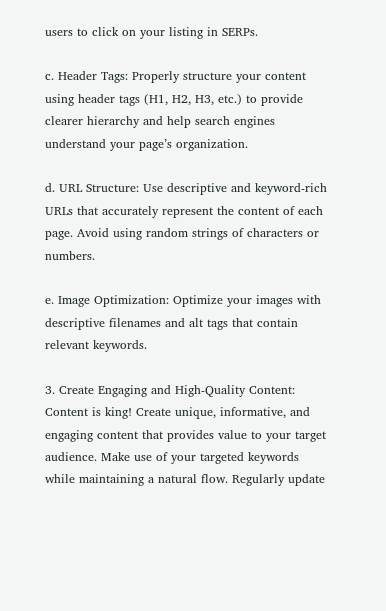users to click on your listing in SERPs.

c. Header Tags: Properly structure your content using header tags (H1, H2, H3, etc.) to provide clearer hierarchy and help search engines understand your page’s organization.

d. URL Structure: Use descriptive and keyword-rich URLs that accurately represent the content of each page. Avoid using random strings of characters or numbers.

e. Image Optimization: Optimize your images with descriptive filenames and alt tags that contain relevant keywords.

3. Create Engaging and High-Quality Content:
Content is king! Create unique, informative, and engaging content that provides value to your target audience. Make use of your targeted keywords while maintaining a natural flow. Regularly update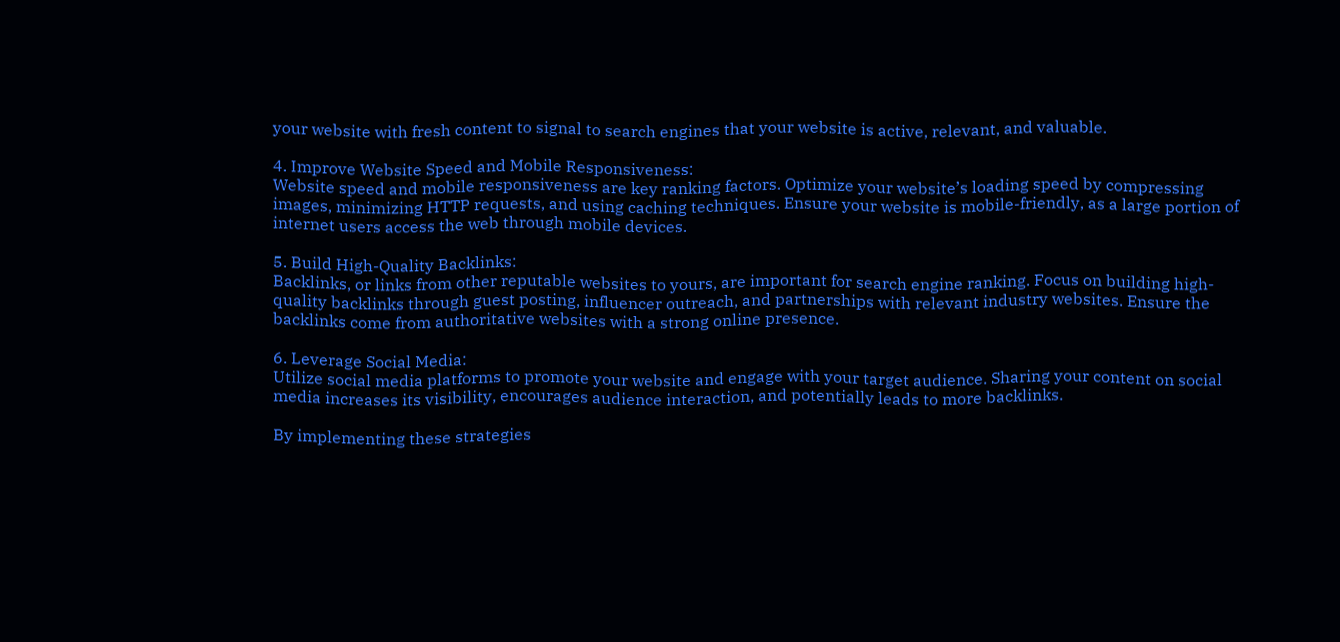your website with fresh content to signal to search engines that your website is active, relevant, and valuable.

4. Improve Website Speed and Mobile Responsiveness:
Website speed and mobile responsiveness are key ranking factors. Optimize your website’s loading speed by compressing images, minimizing HTTP requests, and using caching techniques. Ensure your website is mobile-friendly, as a large portion of internet users access the web through mobile devices.

5. Build High-Quality Backlinks:
Backlinks, or links from other reputable websites to yours, are important for search engine ranking. Focus on building high-quality backlinks through guest posting, influencer outreach, and partnerships with relevant industry websites. Ensure the backlinks come from authoritative websites with a strong online presence.

6. Leverage Social Media:
Utilize social media platforms to promote your website and engage with your target audience. Sharing your content on social media increases its visibility, encourages audience interaction, and potentially leads to more backlinks.

By implementing these strategies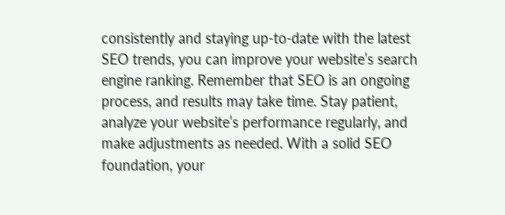consistently and staying up-to-date with the latest SEO trends, you can improve your website’s search engine ranking. Remember that SEO is an ongoing process, and results may take time. Stay patient, analyze your website’s performance regularly, and make adjustments as needed. With a solid SEO foundation, your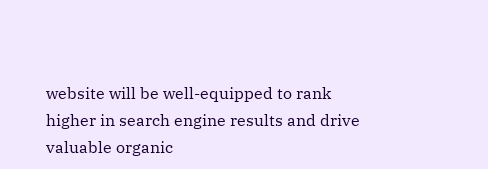website will be well-equipped to rank higher in search engine results and drive valuable organic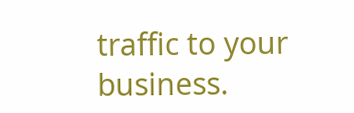traffic to your business.